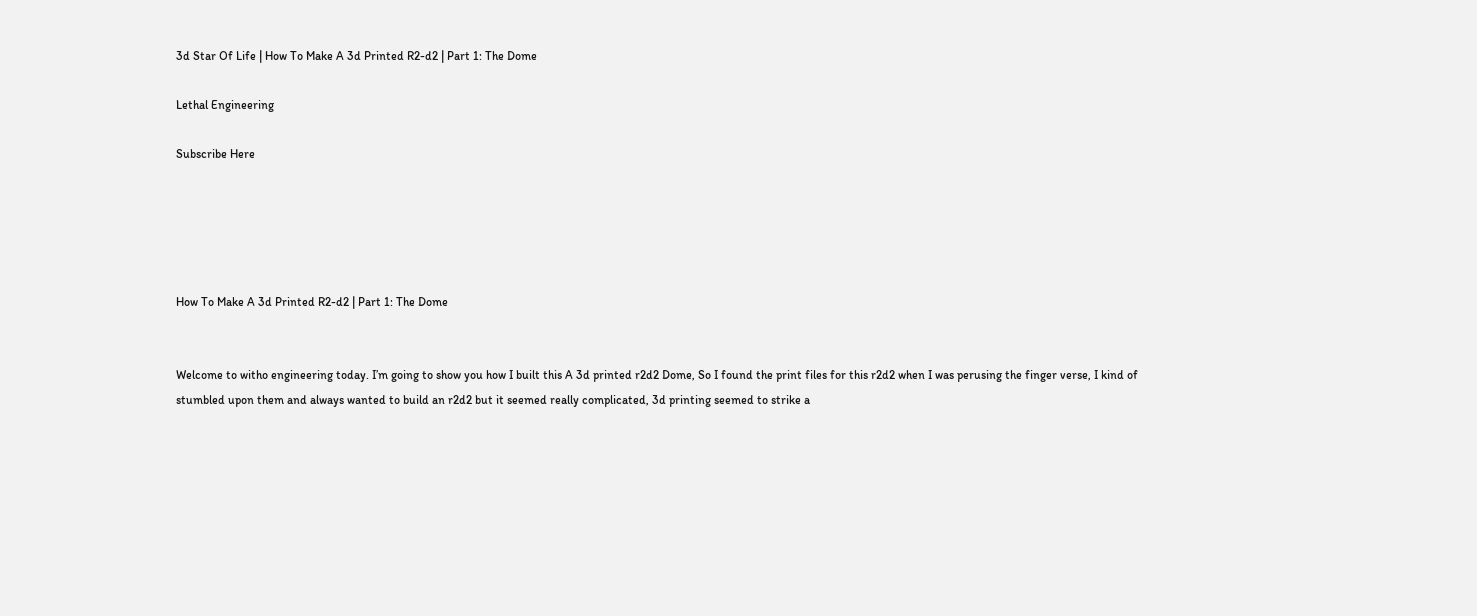3d Star Of Life | How To Make A 3d Printed R2-d2 | Part 1: The Dome

Lethal Engineering

Subscribe Here





How To Make A 3d Printed R2-d2 | Part 1: The Dome


Welcome to witho engineering today. I’m going to show you how I built this A 3d printed r2d2 Dome, So I found the print files for this r2d2 when I was perusing the finger verse, I kind of stumbled upon them and always wanted to build an r2d2 but it seemed really complicated, 3d printing seemed to strike a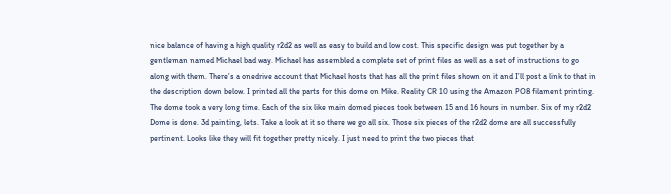nice balance of having a high quality r2d2 as well as easy to build and low cost. This specific design was put together by a gentleman named Michael bad way. Michael has assembled a complete set of print files as well as a set of instructions to go along with them. There’s a onedrive account that Michael hosts that has all the print files shown on it and I’ll post a link to that in the description down below. I printed all the parts for this dome on Mike. Reality CR 10 using the Amazon PO8 filament printing. The dome took a very long time. Each of the six like main domed pieces took between 15 and 16 hours in number. Six of my r2d2 Dome is done. 3d painting, lets. Take a look at it so there we go all six. Those six pieces of the r2d2 dome are all successfully pertinent. Looks like they will fit together pretty nicely. I just need to print the two pieces that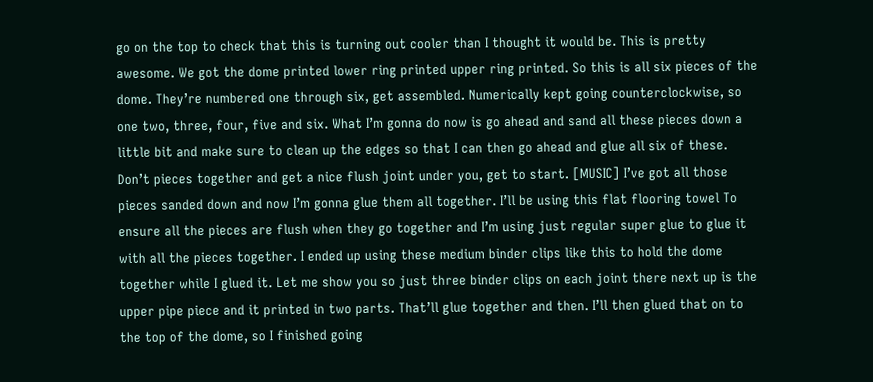go on the top to check that this is turning out cooler than I thought it would be. This is pretty awesome. We got the dome printed lower ring printed upper ring printed. So this is all six pieces of the dome. They’re numbered one through six, get assembled. Numerically kept going counterclockwise, so one two, three, four, five and six. What I’m gonna do now is go ahead and sand all these pieces down a little bit and make sure to clean up the edges so that I can then go ahead and glue all six of these. Don’t pieces together and get a nice flush joint under you, get to start. [MUSIC] I’ve got all those pieces sanded down and now I’m gonna glue them all together. I’ll be using this flat flooring towel To ensure all the pieces are flush when they go together and I’m using just regular super glue to glue it with all the pieces together. I ended up using these medium binder clips like this to hold the dome together while I glued it. Let me show you so just three binder clips on each joint there next up is the upper pipe piece and it printed in two parts. That’ll glue together and then. I’ll then glued that on to the top of the dome, so I finished going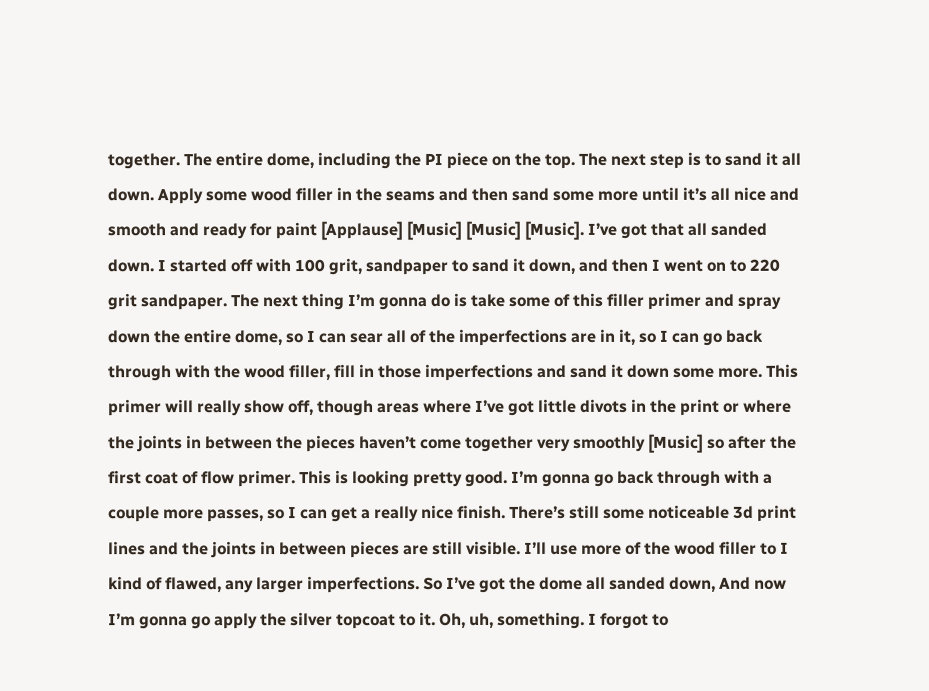together. The entire dome, including the PI piece on the top. The next step is to sand it all down. Apply some wood filler in the seams and then sand some more until it’s all nice and smooth and ready for paint [Applause] [Music] [Music] [Music]. I’ve got that all sanded down. I started off with 100 grit, sandpaper to sand it down, and then I went on to 220 grit sandpaper. The next thing I’m gonna do is take some of this filler primer and spray down the entire dome, so I can sear all of the imperfections are in it, so I can go back through with the wood filler, fill in those imperfections and sand it down some more. This primer will really show off, though areas where I’ve got little divots in the print or where the joints in between the pieces haven’t come together very smoothly [Music] so after the first coat of flow primer. This is looking pretty good. I’m gonna go back through with a couple more passes, so I can get a really nice finish. There’s still some noticeable 3d print lines and the joints in between pieces are still visible. I’ll use more of the wood filler to I kind of flawed, any larger imperfections. So I’ve got the dome all sanded down, And now I’m gonna go apply the silver topcoat to it. Oh, uh, something. I forgot to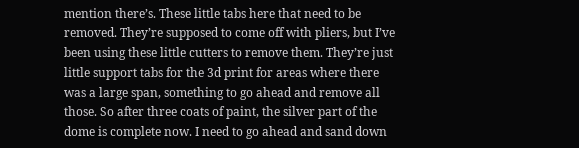mention there’s. These little tabs here that need to be removed. They’re supposed to come off with pliers, but I’ve been using these little cutters to remove them. They’re just little support tabs for the 3d print for areas where there was a large span, something to go ahead and remove all those. So after three coats of paint, the silver part of the dome is complete now. I need to go ahead and sand down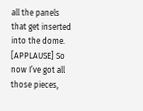all the panels that get inserted into the dome. [APPLAUSE] So now I’ve got all those pieces,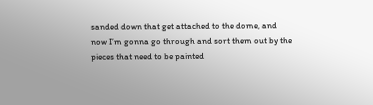sanded down that get attached to the dome, and now I’m gonna go through and sort them out by the pieces that need to be painted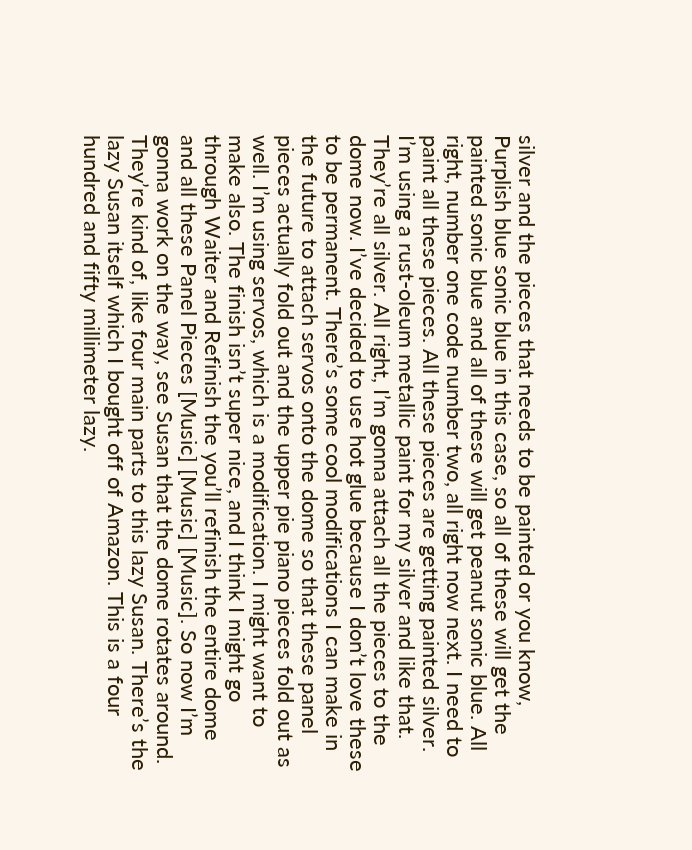silver and the pieces that needs to be painted or you know, Purplish blue sonic blue in this case, so all of these will get the painted sonic blue and all of these will get peanut sonic blue. All right, number one code number two, all right now next. I need to paint all these pieces. All these pieces are getting painted silver. I’m using a rust-oleum metallic paint for my silver and like that. They’re all silver. All right, I’m gonna attach all the pieces to the dome now. I’ve decided to use hot glue because I don’t love these to be permanent. There’s some cool modifications I can make in the future to attach servos onto the dome so that these panel pieces actually fold out and the upper pie piano pieces fold out as well. I’m using servos, which is a modification. I might want to make also. The finish isn’t super nice, and I think I might go through Waiter and Refinish the you’ll refinish the entire dome and all these Panel Pieces [Music] [Music] [Music]. So now I’m gonna work on the way, see Susan that the dome rotates around. They’re kind of, like four main parts to this lazy Susan. There’s the lazy Susan itself which I bought off of Amazon. This is a four hundred and fifty millimeter lazy.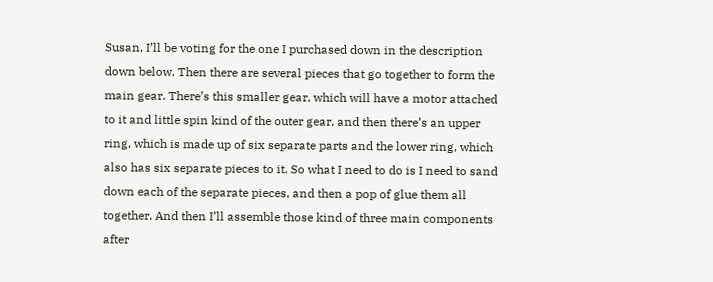Susan, I’ll be voting for the one I purchased down in the description down below. Then there are several pieces that go together to form the main gear. There’s this smaller gear, which will have a motor attached to it and little spin kind of the outer gear, and then there’s an upper ring, which is made up of six separate parts and the lower ring, which also has six separate pieces to it. So what I need to do is I need to sand down each of the separate pieces, and then a pop of glue them all together. And then I’ll assemble those kind of three main components after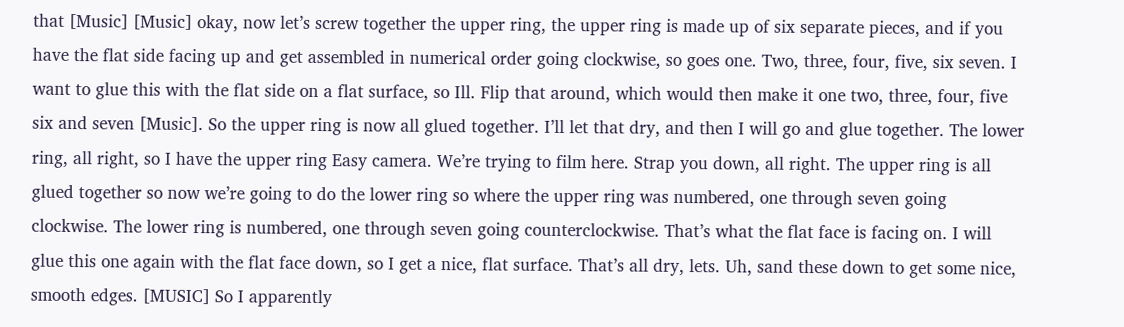that [Music] [Music] okay, now let’s screw together the upper ring, the upper ring is made up of six separate pieces, and if you have the flat side facing up and get assembled in numerical order going clockwise, so goes one. Two, three, four, five, six seven. I want to glue this with the flat side on a flat surface, so Ill. Flip that around, which would then make it one two, three, four, five six and seven [Music]. So the upper ring is now all glued together. I’ll let that dry, and then I will go and glue together. The lower ring, all right, so I have the upper ring Easy camera. We’re trying to film here. Strap you down, all right. The upper ring is all glued together so now we’re going to do the lower ring so where the upper ring was numbered, one through seven going clockwise. The lower ring is numbered, one through seven going counterclockwise. That’s what the flat face is facing on. I will glue this one again with the flat face down, so I get a nice, flat surface. That’s all dry, lets. Uh, sand these down to get some nice, smooth edges. [MUSIC] So I apparently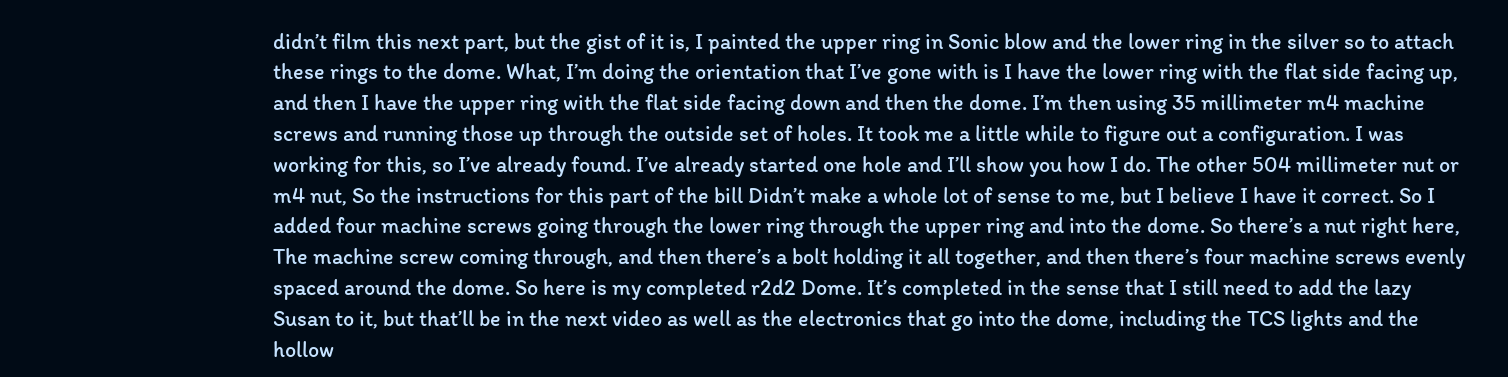didn’t film this next part, but the gist of it is, I painted the upper ring in Sonic blow and the lower ring in the silver so to attach these rings to the dome. What, I’m doing the orientation that I’ve gone with is I have the lower ring with the flat side facing up, and then I have the upper ring with the flat side facing down and then the dome. I’m then using 35 millimeter m4 machine screws and running those up through the outside set of holes. It took me a little while to figure out a configuration. I was working for this, so I’ve already found. I’ve already started one hole and I’ll show you how I do. The other 504 millimeter nut or m4 nut, So the instructions for this part of the bill Didn’t make a whole lot of sense to me, but I believe I have it correct. So I added four machine screws going through the lower ring through the upper ring and into the dome. So there’s a nut right here, The machine screw coming through, and then there’s a bolt holding it all together, and then there’s four machine screws evenly spaced around the dome. So here is my completed r2d2 Dome. It’s completed in the sense that I still need to add the lazy Susan to it, but that’ll be in the next video as well as the electronics that go into the dome, including the TCS lights and the hollow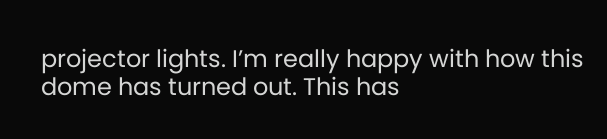projector lights. I’m really happy with how this dome has turned out. This has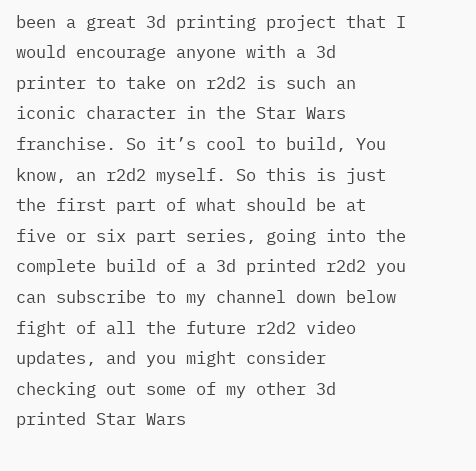been a great 3d printing project that I would encourage anyone with a 3d printer to take on r2d2 is such an iconic character in the Star Wars franchise. So it’s cool to build, You know, an r2d2 myself. So this is just the first part of what should be at five or six part series, going into the complete build of a 3d printed r2d2 you can subscribe to my channel down below fight of all the future r2d2 video updates, and you might consider checking out some of my other 3d printed Star Wars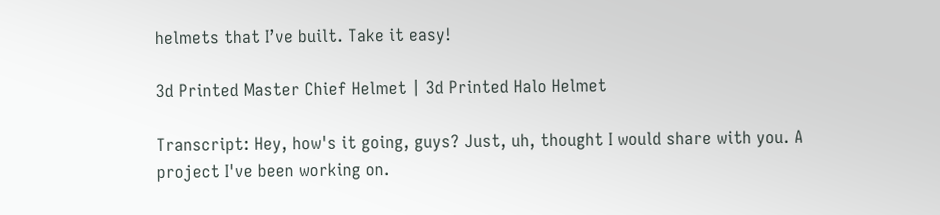helmets that I’ve built. Take it easy!

3d Printed Master Chief Helmet | 3d Printed Halo Helmet

Transcript: Hey, how's it going, guys? Just, uh, thought I would share with you. A project I've been working on.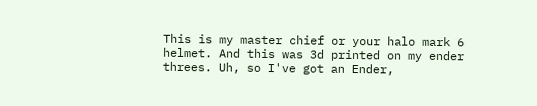This is my master chief or your halo mark 6 helmet. And this was 3d printed on my ender threes. Uh, so I've got an Ender,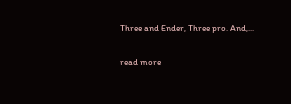Three and Ender, Three pro. And,...

read more